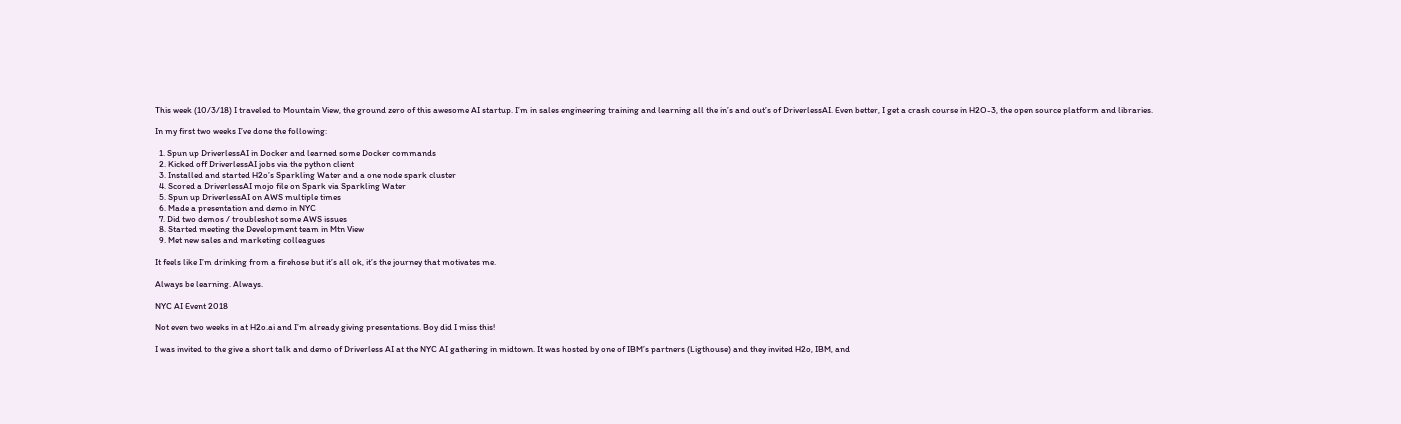This week (10/3/18) I traveled to Mountain View, the ground zero of this awesome AI startup. I’m in sales engineering training and learning all the in’s and out’s of DriverlessAI. Even better, I get a crash course in H2O-3, the open source platform and libraries.

In my first two weeks I’ve done the following:

  1. Spun up DriverlessAI in Docker and learned some Docker commands
  2. Kicked off DriverlessAI jobs via the python client
  3. Installed and started H2o’s Sparkling Water and a one node spark cluster
  4. Scored a DriverlessAI mojo file on Spark via Sparkling Water
  5. Spun up DriverlessAI on AWS multiple times
  6. Made a presentation and demo in NYC
  7. Did two demos / troubleshot some AWS issues
  8. Started meeting the Development team in Mtn View
  9. Met new sales and marketing colleagues

It feels like I’m drinking from a firehose but it’s all ok, it’s the journey that motivates me.

Always be learning. Always.

NYC AI Event 2018

Not even two weeks in at H2o.ai and I’m already giving presentations. Boy did I miss this!

I was invited to the give a short talk and demo of Driverless AI at the NYC AI gathering in midtown. It was hosted by one of IBM’s partners (Ligthouse) and they invited H2o, IBM, and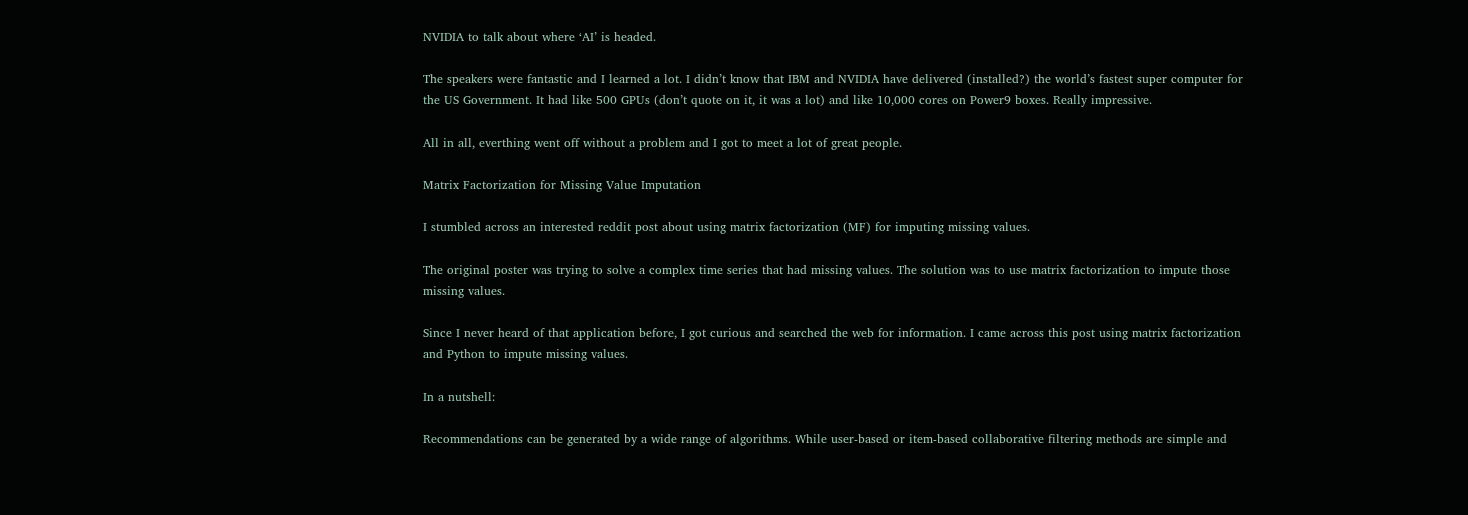NVIDIA to talk about where ‘AI’ is headed.

The speakers were fantastic and I learned a lot. I didn’t know that IBM and NVIDIA have delivered (installed?) the world’s fastest super computer for the US Government. It had like 500 GPUs (don’t quote on it, it was a lot) and like 10,000 cores on Power9 boxes. Really impressive.

All in all, everthing went off without a problem and I got to meet a lot of great people.

Matrix Factorization for Missing Value Imputation

I stumbled across an interested reddit post about using matrix factorization (MF) for imputing missing values.

The original poster was trying to solve a complex time series that had missing values. The solution was to use matrix factorization to impute those missing values.

Since I never heard of that application before, I got curious and searched the web for information. I came across this post using matrix factorization and Python to impute missing values.

In a nutshell:

Recommendations can be generated by a wide range of algorithms. While user-based or item-based collaborative filtering methods are simple and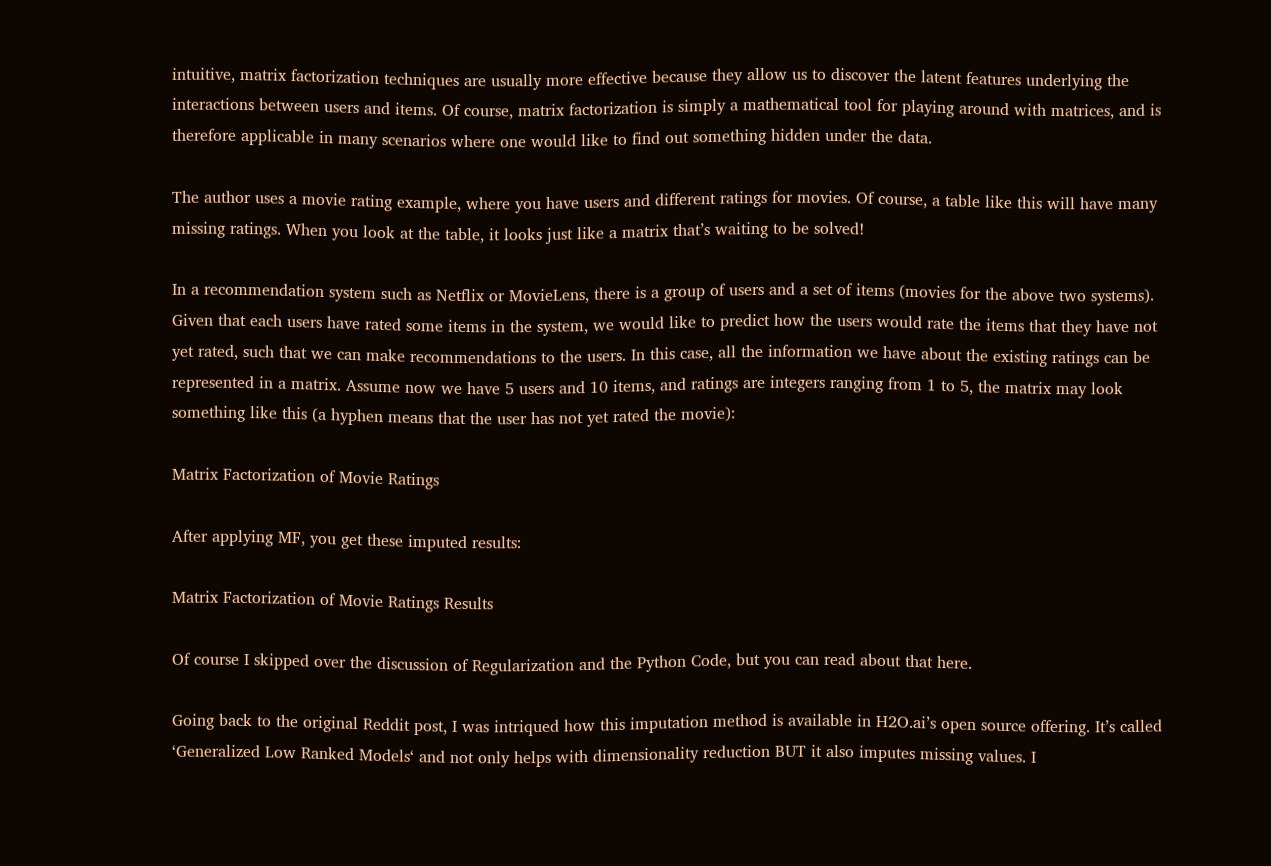intuitive, matrix factorization techniques are usually more effective because they allow us to discover the latent features underlying the interactions between users and items. Of course, matrix factorization is simply a mathematical tool for playing around with matrices, and is therefore applicable in many scenarios where one would like to find out something hidden under the data.

The author uses a movie rating example, where you have users and different ratings for movies. Of course, a table like this will have many missing ratings. When you look at the table, it looks just like a matrix that’s waiting to be solved!

In a recommendation system such as Netflix or MovieLens, there is a group of users and a set of items (movies for the above two systems). Given that each users have rated some items in the system, we would like to predict how the users would rate the items that they have not yet rated, such that we can make recommendations to the users. In this case, all the information we have about the existing ratings can be represented in a matrix. Assume now we have 5 users and 10 items, and ratings are integers ranging from 1 to 5, the matrix may look something like this (a hyphen means that the user has not yet rated the movie):

Matrix Factorization of Movie Ratings

After applying MF, you get these imputed results:

Matrix Factorization of Movie Ratings Results

Of course I skipped over the discussion of Regularization and the Python Code, but you can read about that here.

Going back to the original Reddit post, I was intriqued how this imputation method is available in H2O.ai’s open source offering. It’s called ‘Generalized Low Ranked Models‘ and not only helps with dimensionality reduction BUT it also imputes missing values. I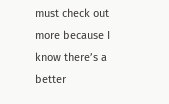must check out more because I know there’s a better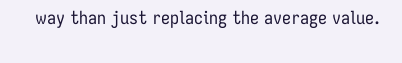way than just replacing the average value.